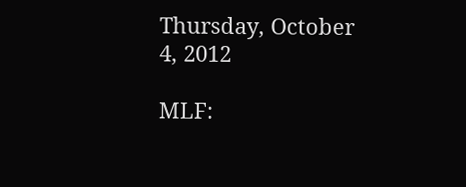Thursday, October 4, 2012

MLF: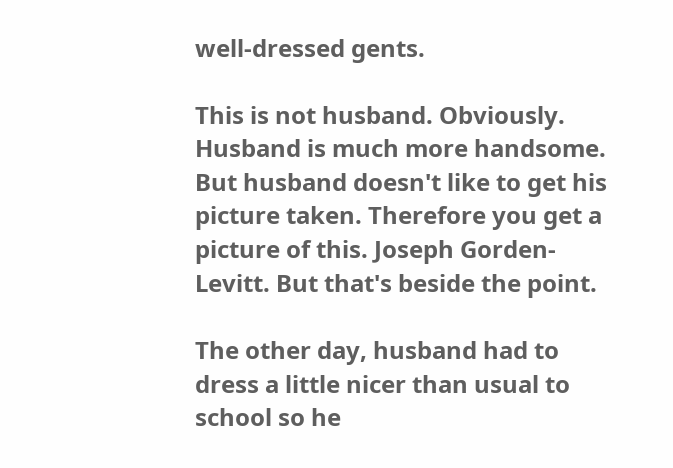well-dressed gents.

This is not husband. Obviously. Husband is much more handsome. But husband doesn't like to get his picture taken. Therefore you get a picture of this. Joseph Gorden-Levitt. But that's beside the point.

The other day, husband had to dress a little nicer than usual to school so he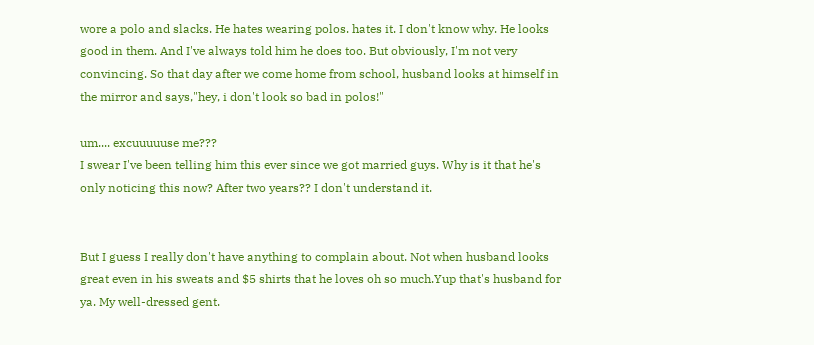wore a polo and slacks. He hates wearing polos. hates it. I don't know why. He looks good in them. And I've always told him he does too. But obviously, I'm not very convincing. So that day after we come home from school, husband looks at himself in the mirror and says,"hey, i don't look so bad in polos!"

um.... excuuuuuse me???
I swear I've been telling him this ever since we got married guys. Why is it that he's only noticing this now? After two years?? I don't understand it.


But I guess I really don't have anything to complain about. Not when husband looks great even in his sweats and $5 shirts that he loves oh so much.Yup that's husband for ya. My well-dressed gent.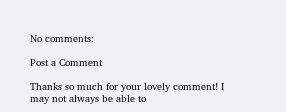No comments:

Post a Comment

Thanks so much for your lovely comment! I may not always be able to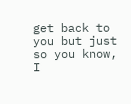get back to you but just so you know, I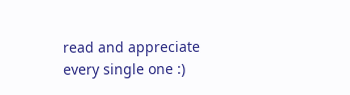read and appreciate every single one :)